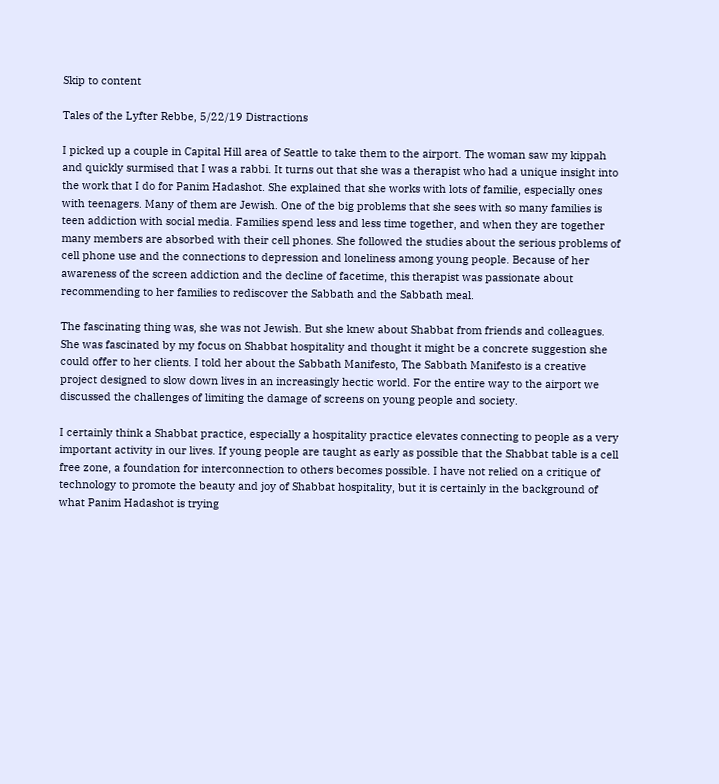Skip to content

Tales of the Lyfter Rebbe, 5/22/19 Distractions

I picked up a couple in Capital Hill area of Seattle to take them to the airport. The woman saw my kippah and quickly surmised that I was a rabbi. It turns out that she was a therapist who had a unique insight into the work that I do for Panim Hadashot. She explained that she works with lots of familie, especially ones with teenagers. Many of them are Jewish. One of the big problems that she sees with so many families is teen addiction with social media. Families spend less and less time together, and when they are together many members are absorbed with their cell phones. She followed the studies about the serious problems of cell phone use and the connections to depression and loneliness among young people. Because of her awareness of the screen addiction and the decline of facetime, this therapist was passionate about recommending to her families to rediscover the Sabbath and the Sabbath meal.

The fascinating thing was, she was not Jewish. But she knew about Shabbat from friends and colleagues. She was fascinated by my focus on Shabbat hospitality and thought it might be a concrete suggestion she could offer to her clients. I told her about the Sabbath Manifesto, The Sabbath Manifesto is a creative project designed to slow down lives in an increasingly hectic world. For the entire way to the airport we discussed the challenges of limiting the damage of screens on young people and society.

I certainly think a Shabbat practice, especially a hospitality practice elevates connecting to people as a very important activity in our lives. If young people are taught as early as possible that the Shabbat table is a cell free zone, a foundation for interconnection to others becomes possible. I have not relied on a critique of technology to promote the beauty and joy of Shabbat hospitality, but it is certainly in the background of what Panim Hadashot is trying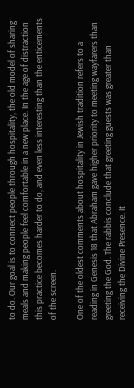to do. Our goal is to connect people through hospitality, the old model of sharing meals and making people feel comfortable in a new place. In the age of distraction this practice becomes harder to do, and even less interesting than the enticements of the screen.

One of the oldest comments about hospitality in Jewish tradition refers to a reading in Genesis 18 that Abraham gave higher priority to meeting wayfarers than greeting the God. The rabbis conclude that greeting guests was greater than receiving the Divine Presence. It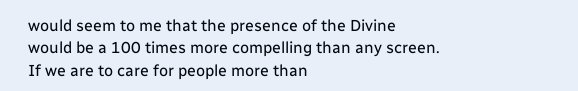would seem to me that the presence of the Divine would be a 100 times more compelling than any screen. If we are to care for people more than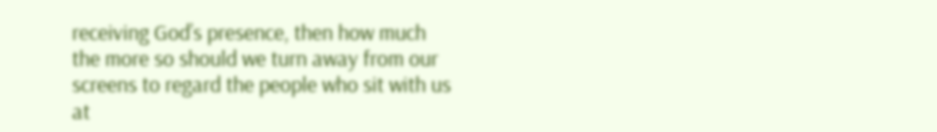receiving God’s presence, then how much the more so should we turn away from our screens to regard the people who sit with us at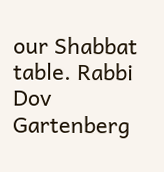our Shabbat table. Rabbi Dov Gartenberg